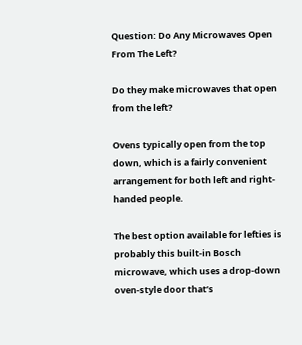Question: Do Any Microwaves Open From The Left?

Do they make microwaves that open from the left?

Ovens typically open from the top down, which is a fairly convenient arrangement for both left and right-handed people.

The best option available for lefties is probably this built-in Bosch microwave, which uses a drop-down oven-style door that’s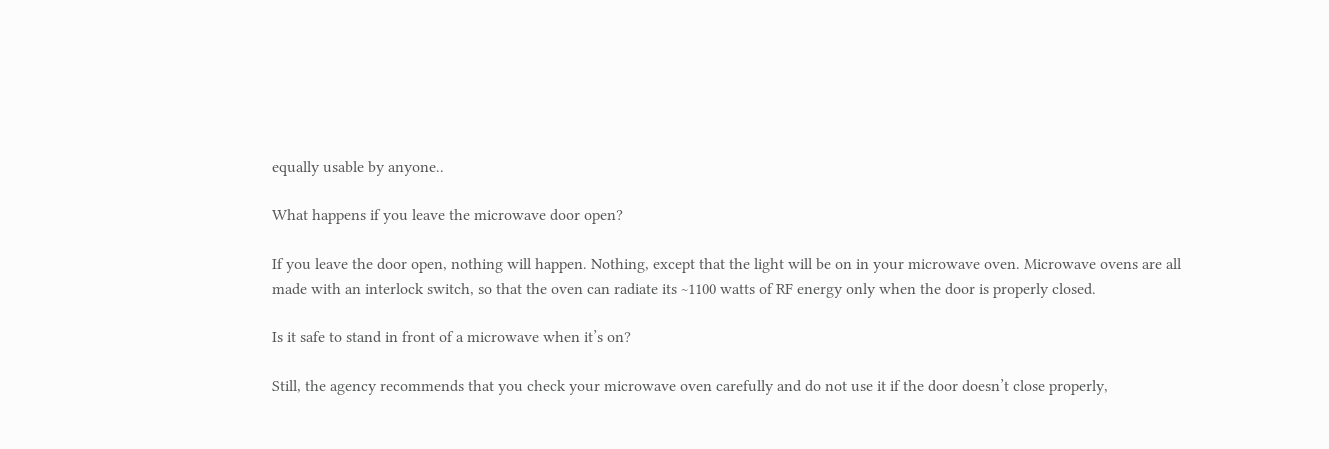equally usable by anyone..

What happens if you leave the microwave door open?

If you leave the door open, nothing will happen. Nothing, except that the light will be on in your microwave oven. Microwave ovens are all made with an interlock switch, so that the oven can radiate its ~1100 watts of RF energy only when the door is properly closed.

Is it safe to stand in front of a microwave when it’s on?

Still, the agency recommends that you check your microwave oven carefully and do not use it if the door doesn’t close properly,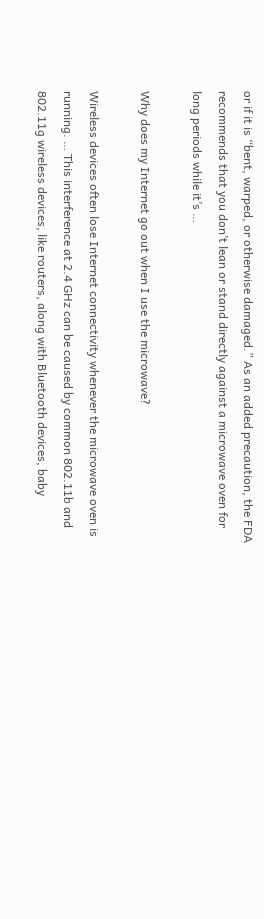or if it is “bent, warped, or otherwise damaged.” As an added precaution, the FDA recommends that you don’t lean or stand directly against a microwave oven for long periods while it’s …

Why does my Internet go out when I use the microwave?

Wireless devices often lose Internet connectivity whenever the microwave oven is running. … This interference at 2.4 GHz can be caused by common 802.11b and 802.11g wireless devices, like routers, along with Bluetooth devices, baby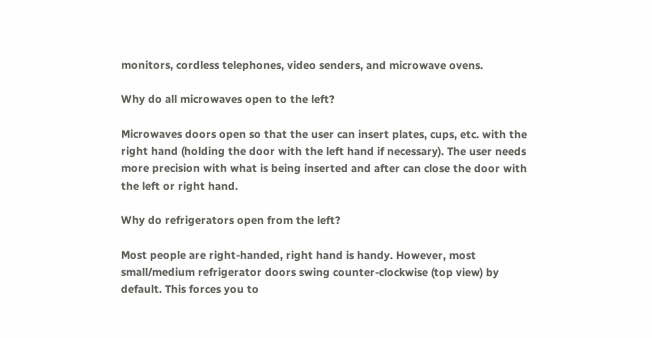monitors, cordless telephones, video senders, and microwave ovens.

Why do all microwaves open to the left?

Microwaves doors open so that the user can insert plates, cups, etc. with the right hand (holding the door with the left hand if necessary). The user needs more precision with what is being inserted and after can close the door with the left or right hand.

Why do refrigerators open from the left?

Most people are right-handed, right hand is handy. However, most small/medium refrigerator doors swing counter-clockwise (top view) by default. This forces you to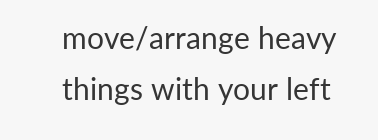move/arrange heavy things with your left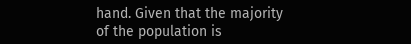hand. Given that the majority of the population is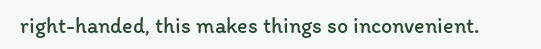right-handed, this makes things so inconvenient.